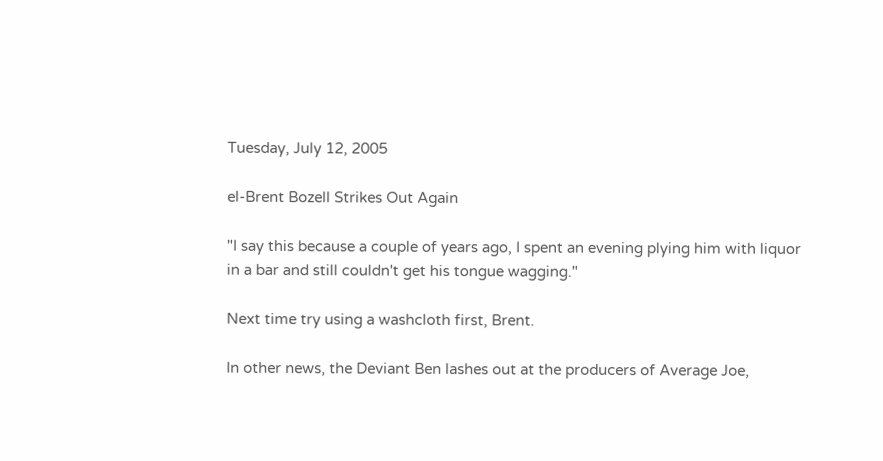Tuesday, July 12, 2005

el-Brent Bozell Strikes Out Again

"I say this because a couple of years ago, I spent an evening plying him with liquor in a bar and still couldn't get his tongue wagging."

Next time try using a washcloth first, Brent.

In other news, the Deviant Ben lashes out at the producers of Average Joe,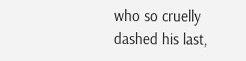who so cruelly dashed his last,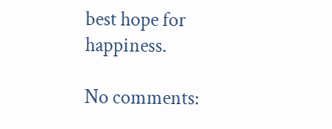best hope for happiness.

No comments: